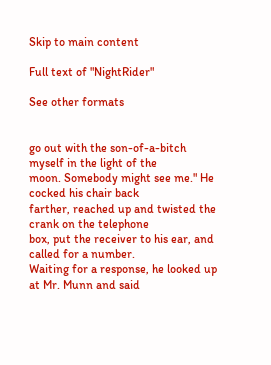Skip to main content

Full text of "NightRider"

See other formats


go out with the son-of-a-bitch myself in the light of the
moon. Somebody might see me." He cocked his chair back
farther, reached up and twisted the crank on the telephone
box, put the receiver to his ear, and called for a number.
Waiting for a response, he looked up at Mr. Munn and said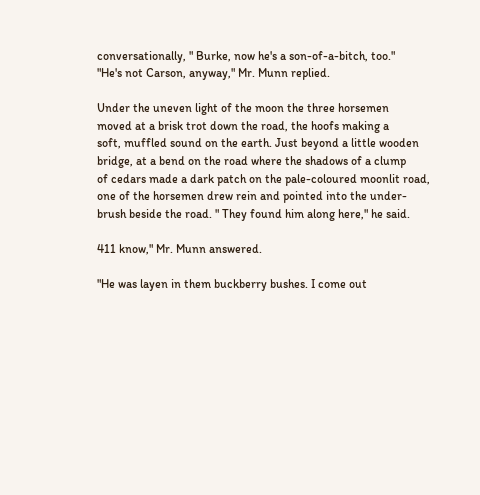conversationally, " Burke, now he's a son-of-a-bitch, too."
"He's not Carson, anyway," Mr. Munn replied.

Under the uneven light of the moon the three horsemen
moved at a brisk trot down the road, the hoofs making a
soft, muffled sound on the earth. Just beyond a little wooden
bridge, at a bend on the road where the shadows of a clump
of cedars made a dark patch on the pale-coloured moonlit road,
one of the horsemen drew rein and pointed into the under-
brush beside the road. " They found him along here," he said.

411 know," Mr. Munn answered.

"He was layen in them buckberry bushes. I come out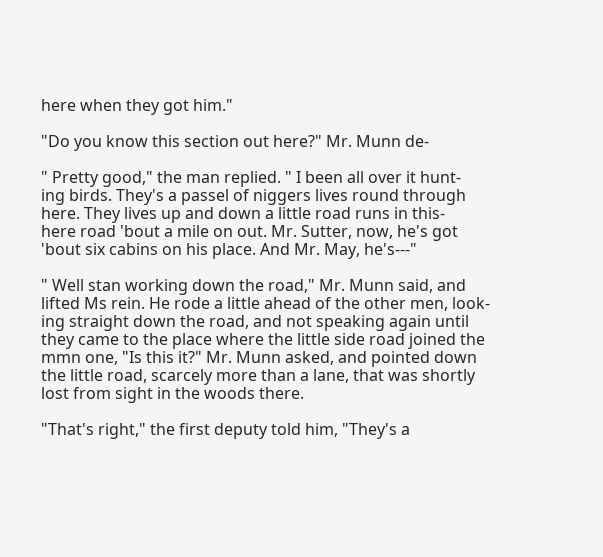here when they got him."

"Do you know this section out here?" Mr. Munn de-

" Pretty good," the man replied. " I been all over it hunt-
ing birds. They's a passel of niggers lives round through
here. They lives up and down a little road runs in this-
here road 'bout a mile on out. Mr. Sutter, now, he's got
'bout six cabins on his place. And Mr. May, he's---"

" Well stan working down the road," Mr. Munn said, and
lifted Ms rein. He rode a little ahead of the other men, look-
ing straight down the road, and not speaking again until
they came to the place where the little side road joined the
mmn one, "Is this it?" Mr. Munn asked, and pointed down
the little road, scarcely more than a lane, that was shortly
lost from sight in the woods there.

"That's right," the first deputy told him, "They's a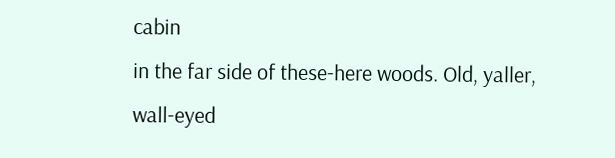cabin
in the far side of these-here woods. Old, yaller, wall-eyed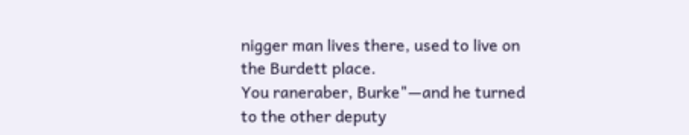nigger man lives there, used to live on the Burdett place.
You raneraber, Burke"—and he turned to the other deputy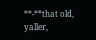**-**that old, yaller,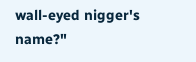wall-eyed nigger's name?"